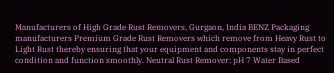Manufacturers of High Grade Rust Removers, Gurgaon, India BENZ Packaging manufacturers Premium Grade Rust Removers which remove from Heavy Rust to Light Rust thereby ensuring that your equipment and components stay in perfect condition and function smoothly. Neutral Rust Remover: pH 7 Water Based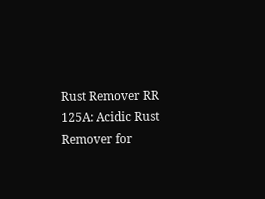Rust Remover RR 125A: Acidic Rust Remover for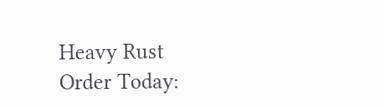Heavy Rust Order Today: